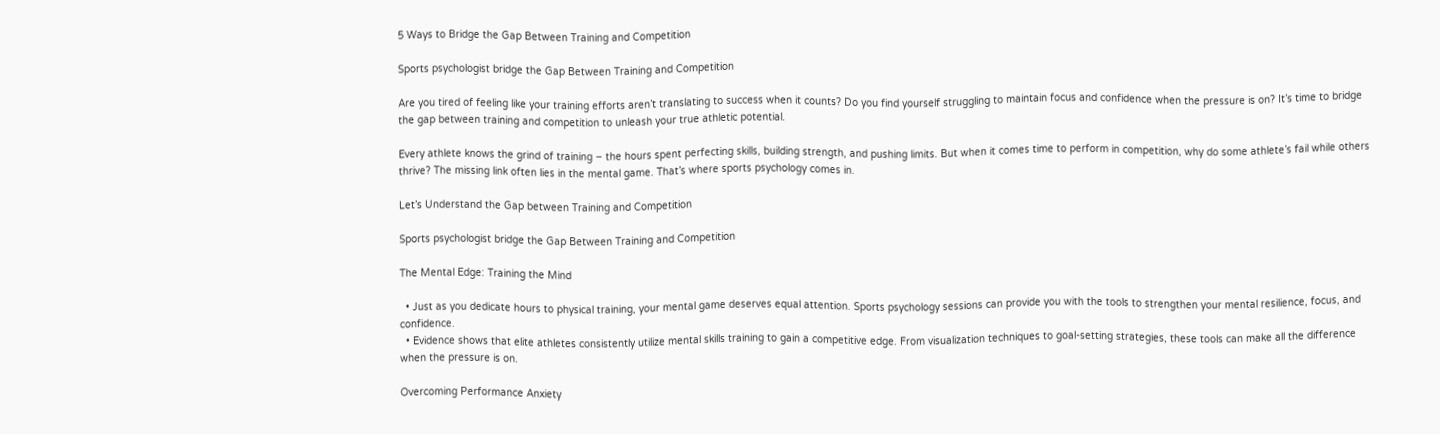5 Ways to Bridge the Gap Between Training and Competition

Sports psychologist bridge the Gap Between Training and Competition

Are you tired of feeling like your training efforts aren’t translating to success when it counts? Do you find yourself struggling to maintain focus and confidence when the pressure is on? It’s time to bridge the gap between training and competition to unleash your true athletic potential.

Every athlete knows the grind of training – the hours spent perfecting skills, building strength, and pushing limits. But when it comes time to perform in competition, why do some athlete’s fail while others thrive? The missing link often lies in the mental game. That’s where sports psychology comes in.

Let’s Understand the Gap between Training and Competition

Sports psychologist bridge the Gap Between Training and Competition

The Mental Edge: Training the Mind

  • Just as you dedicate hours to physical training, your mental game deserves equal attention. Sports psychology sessions can provide you with the tools to strengthen your mental resilience, focus, and confidence.
  • Evidence shows that elite athletes consistently utilize mental skills training to gain a competitive edge. From visualization techniques to goal-setting strategies, these tools can make all the difference when the pressure is on.

Overcoming Performance Anxiety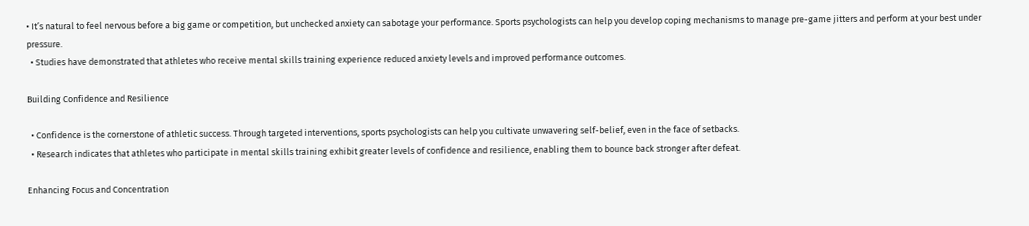• It’s natural to feel nervous before a big game or competition, but unchecked anxiety can sabotage your performance. Sports psychologists can help you develop coping mechanisms to manage pre-game jitters and perform at your best under pressure.
  • Studies have demonstrated that athletes who receive mental skills training experience reduced anxiety levels and improved performance outcomes.

Building Confidence and Resilience

  • Confidence is the cornerstone of athletic success. Through targeted interventions, sports psychologists can help you cultivate unwavering self-belief, even in the face of setbacks.
  • Research indicates that athletes who participate in mental skills training exhibit greater levels of confidence and resilience, enabling them to bounce back stronger after defeat.

Enhancing Focus and Concentration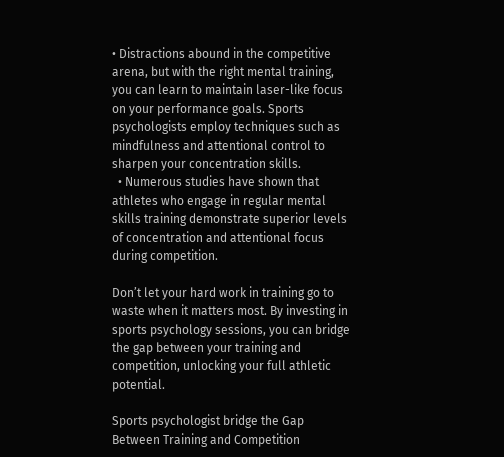• Distractions abound in the competitive arena, but with the right mental training, you can learn to maintain laser-like focus on your performance goals. Sports psychologists employ techniques such as mindfulness and attentional control to sharpen your concentration skills.
  • Numerous studies have shown that athletes who engage in regular mental skills training demonstrate superior levels of concentration and attentional focus during competition.

Don’t let your hard work in training go to waste when it matters most. By investing in sports psychology sessions, you can bridge the gap between your training and competition, unlocking your full athletic potential.

Sports psychologist bridge the Gap Between Training and Competition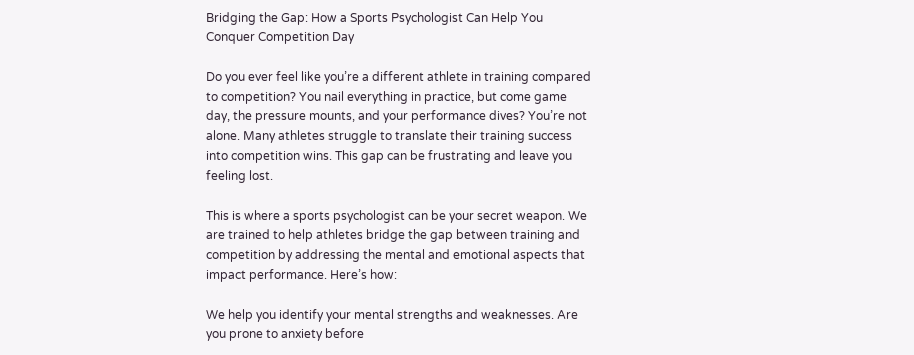Bridging the Gap: How a Sports Psychologist Can Help You Conquer Competition Day

Do you ever feel like you’re a different athlete in training compared to competition? You nail everything in practice, but come game day, the pressure mounts, and your performance dives? You’re not alone. Many athletes struggle to translate their training success into competition wins. This gap can be frustrating and leave you feeling lost.

This is where a sports psychologist can be your secret weapon. We are trained to help athletes bridge the gap between training and competition by addressing the mental and emotional aspects that impact performance. Here’s how:

We help you identify your mental strengths and weaknesses. Are you prone to anxiety before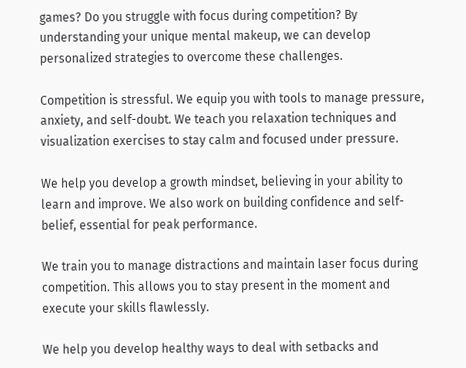games? Do you struggle with focus during competition? By understanding your unique mental makeup, we can develop personalized strategies to overcome these challenges.

Competition is stressful. We equip you with tools to manage pressure, anxiety, and self-doubt. We teach you relaxation techniques and visualization exercises to stay calm and focused under pressure.

We help you develop a growth mindset, believing in your ability to learn and improve. We also work on building confidence and self-belief, essential for peak performance.

We train you to manage distractions and maintain laser focus during competition. This allows you to stay present in the moment and execute your skills flawlessly.

We help you develop healthy ways to deal with setbacks and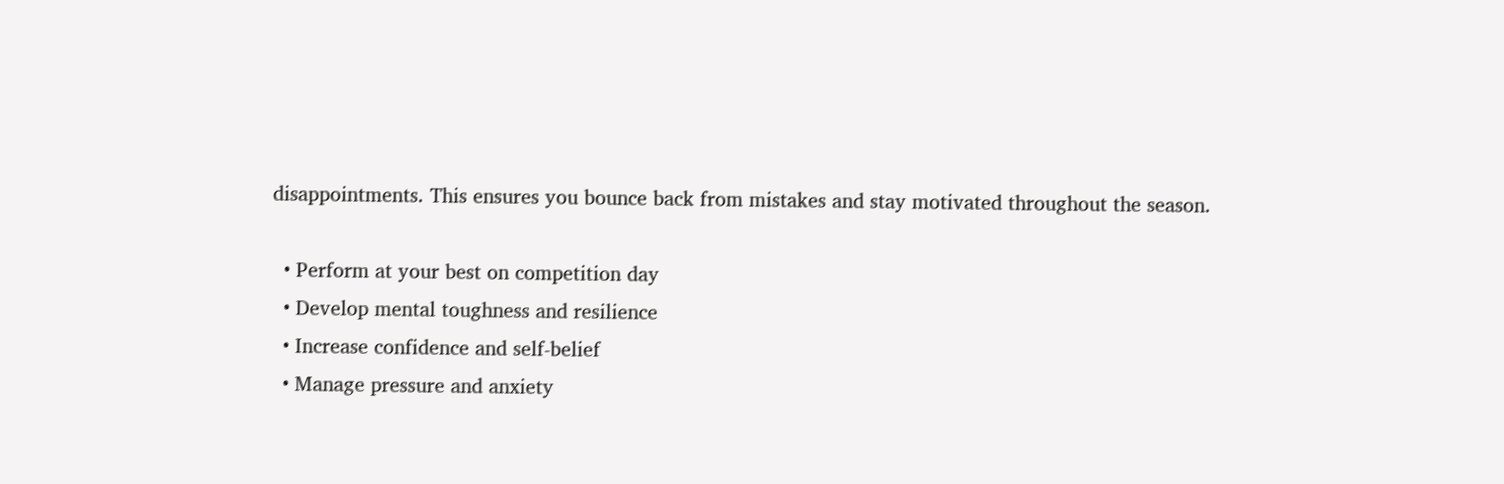disappointments. This ensures you bounce back from mistakes and stay motivated throughout the season.

  • Perform at your best on competition day
  • Develop mental toughness and resilience
  • Increase confidence and self-belief
  • Manage pressure and anxiety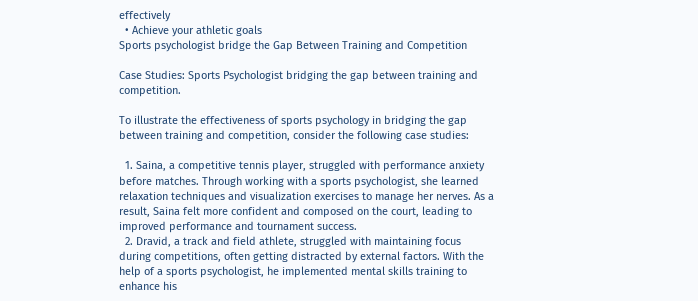effectively
  • Achieve your athletic goals
Sports psychologist bridge the Gap Between Training and Competition

Case Studies: Sports Psychologist bridging the gap between training and competition.

To illustrate the effectiveness of sports psychology in bridging the gap between training and competition, consider the following case studies:

  1. Saina, a competitive tennis player, struggled with performance anxiety before matches. Through working with a sports psychologist, she learned relaxation techniques and visualization exercises to manage her nerves. As a result, Saina felt more confident and composed on the court, leading to improved performance and tournament success.
  2. Dravid, a track and field athlete, struggled with maintaining focus during competitions, often getting distracted by external factors. With the help of a sports psychologist, he implemented mental skills training to enhance his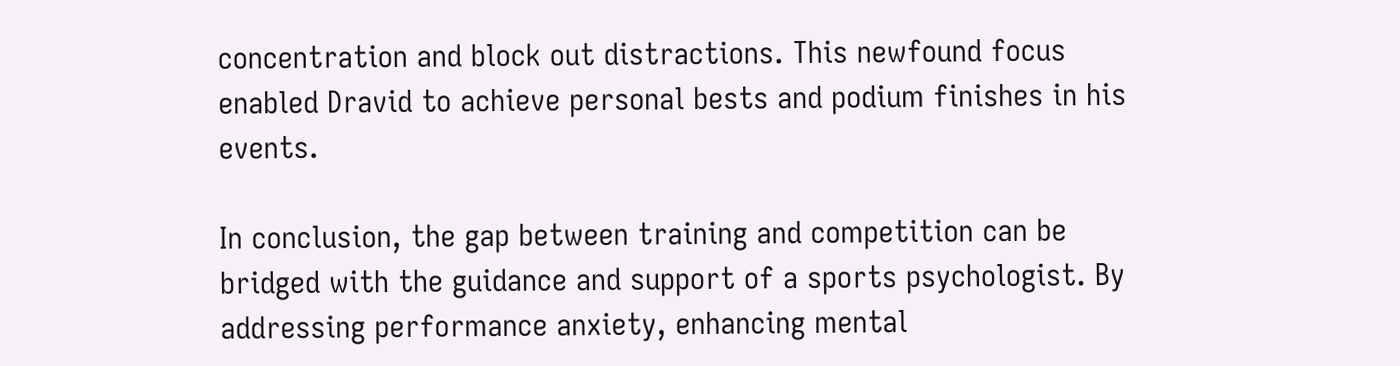concentration and block out distractions. This newfound focus enabled Dravid to achieve personal bests and podium finishes in his events.

In conclusion, the gap between training and competition can be bridged with the guidance and support of a sports psychologist. By addressing performance anxiety, enhancing mental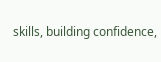skills, building confidence,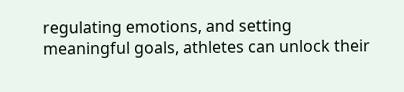regulating emotions, and setting meaningful goals, athletes can unlock their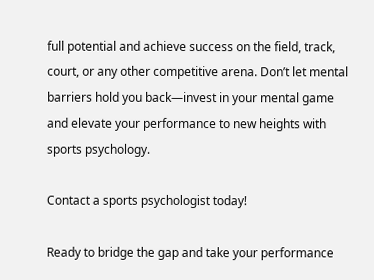full potential and achieve success on the field, track, court, or any other competitive arena. Don’t let mental barriers hold you back—invest in your mental game and elevate your performance to new heights with sports psychology.

Contact a sports psychologist today!

Ready to bridge the gap and take your performance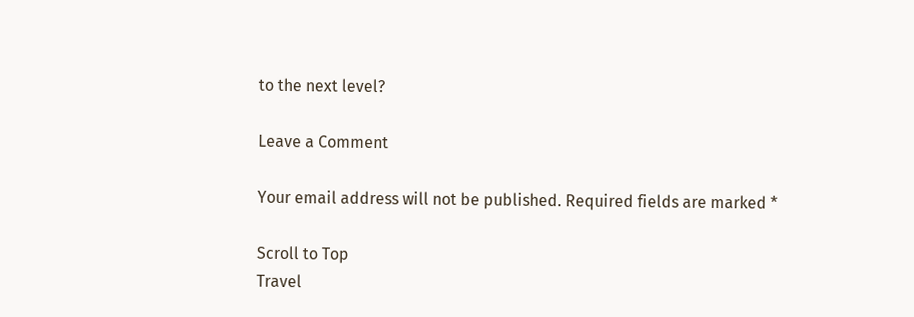to the next level?

Leave a Comment

Your email address will not be published. Required fields are marked *

Scroll to Top
Travel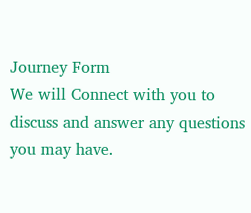Journey Form
We will Connect with you to discuss and answer any questions you may have.